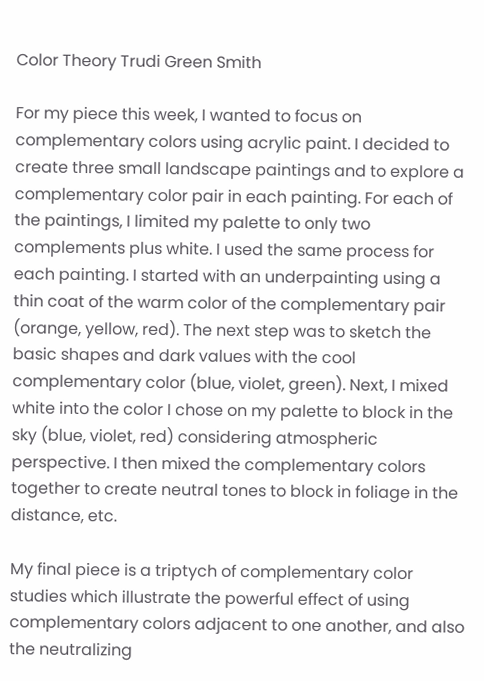Color Theory Trudi Green Smith

For my piece this week, I wanted to focus on complementary colors using acrylic paint. I decided to create three small landscape paintings and to explore a complementary color pair in each painting. For each of the paintings, I limited my palette to only two complements plus white. I used the same process for each painting. I started with an underpainting using a thin coat of the warm color of the complementary pair (orange, yellow, red). The next step was to sketch the basic shapes and dark values with the cool complementary color (blue, violet, green). Next, I mixed white into the color I chose on my palette to block in the sky (blue, violet, red) considering atmospheric perspective. I then mixed the complementary colors together to create neutral tones to block in foliage in the distance, etc.

My final piece is a triptych of complementary color studies which illustrate the powerful effect of using complementary colors adjacent to one another, and also the neutralizing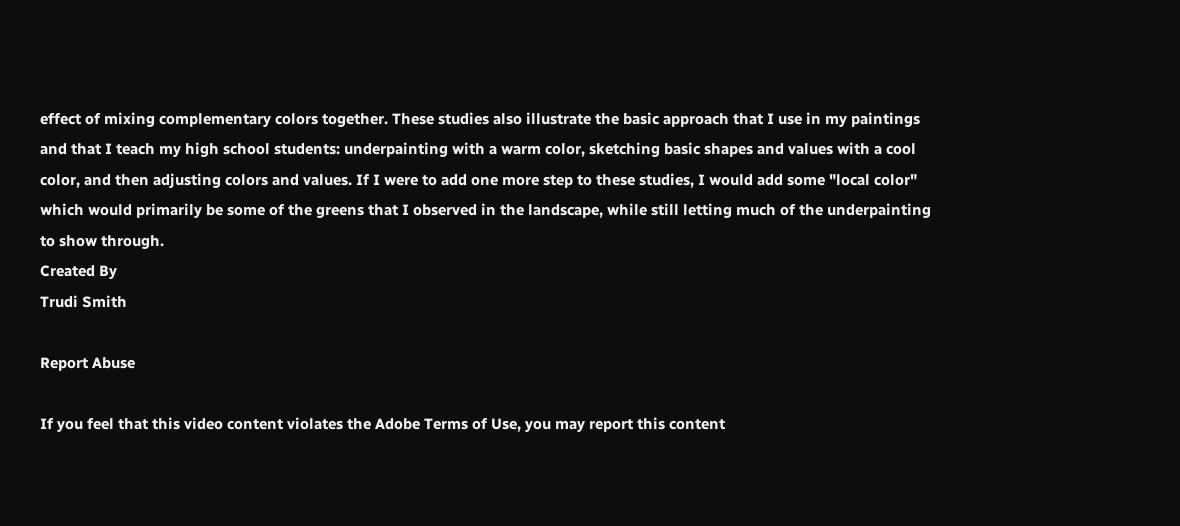effect of mixing complementary colors together. These studies also illustrate the basic approach that I use in my paintings and that I teach my high school students: underpainting with a warm color, sketching basic shapes and values with a cool color, and then adjusting colors and values. If I were to add one more step to these studies, I would add some "local color" which would primarily be some of the greens that I observed in the landscape, while still letting much of the underpainting to show through.
Created By
Trudi Smith

Report Abuse

If you feel that this video content violates the Adobe Terms of Use, you may report this content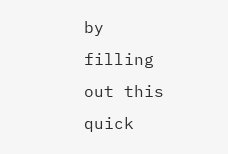by filling out this quick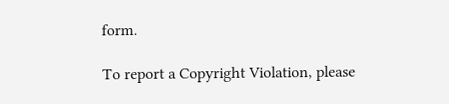form.

To report a Copyright Violation, please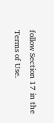follow Section 17 in the Terms of Use.